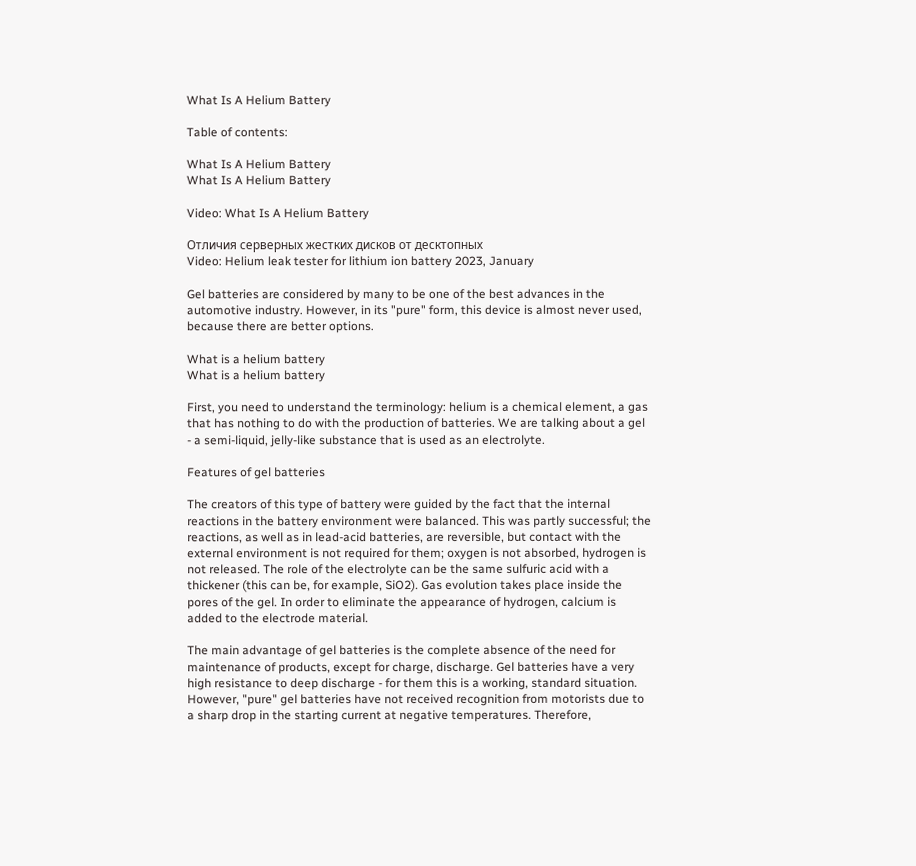What Is A Helium Battery

Table of contents:

What Is A Helium Battery
What Is A Helium Battery

Video: What Is A Helium Battery

Отличия серверных жестких дисков от десктопных
Video: Helium leak tester for lithium ion battery 2023, January

Gel batteries are considered by many to be one of the best advances in the automotive industry. However, in its "pure" form, this device is almost never used, because there are better options.

What is a helium battery
What is a helium battery

First, you need to understand the terminology: helium is a chemical element, a gas that has nothing to do with the production of batteries. We are talking about a gel - a semi-liquid, jelly-like substance that is used as an electrolyte.

Features of gel batteries

The creators of this type of battery were guided by the fact that the internal reactions in the battery environment were balanced. This was partly successful; the reactions, as well as in lead-acid batteries, are reversible, but contact with the external environment is not required for them; oxygen is not absorbed, hydrogen is not released. The role of the electrolyte can be the same sulfuric acid with a thickener (this can be, for example, SiO2). Gas evolution takes place inside the pores of the gel. In order to eliminate the appearance of hydrogen, calcium is added to the electrode material.

The main advantage of gel batteries is the complete absence of the need for maintenance of products, except for charge, discharge. Gel batteries have a very high resistance to deep discharge - for them this is a working, standard situation. However, "pure" gel batteries have not received recognition from motorists due to a sharp drop in the starting current at negative temperatures. Therefore,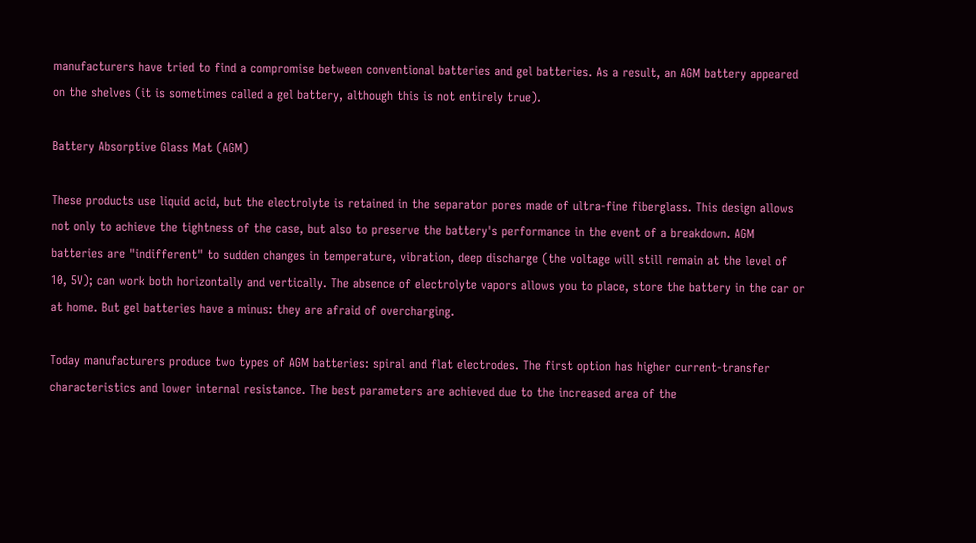manufacturers have tried to find a compromise between conventional batteries and gel batteries. As a result, an AGM battery appeared on the shelves (it is sometimes called a gel battery, although this is not entirely true).

Battery Absorptive Glass Mat (AGM)

These products use liquid acid, but the electrolyte is retained in the separator pores made of ultra-fine fiberglass. This design allows not only to achieve the tightness of the case, but also to preserve the battery's performance in the event of a breakdown. AGM batteries are "indifferent" to sudden changes in temperature, vibration, deep discharge (the voltage will still remain at the level of 10, 5V); can work both horizontally and vertically. The absence of electrolyte vapors allows you to place, store the battery in the car or at home. But gel batteries have a minus: they are afraid of overcharging.

Today manufacturers produce two types of AGM batteries: spiral and flat electrodes. The first option has higher current-transfer characteristics and lower internal resistance. The best parameters are achieved due to the increased area of the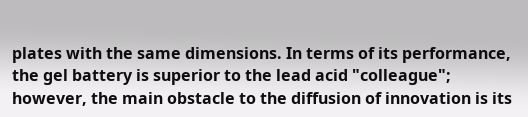plates with the same dimensions. In terms of its performance, the gel battery is superior to the lead acid "colleague"; however, the main obstacle to the diffusion of innovation is its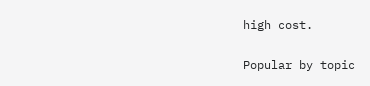high cost.

Popular by topic